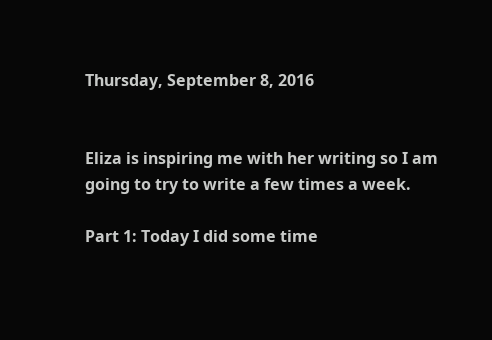Thursday, September 8, 2016


Eliza is inspiring me with her writing so I am going to try to write a few times a week.

Part 1: Today I did some time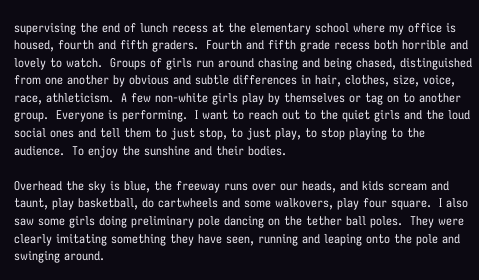supervising the end of lunch recess at the elementary school where my office is housed, fourth and fifth graders.  Fourth and fifth grade recess both horrible and lovely to watch.  Groups of girls run around chasing and being chased, distinguished from one another by obvious and subtle differences in hair, clothes, size, voice, race, athleticism.  A few non-white girls play by themselves or tag on to another group.  Everyone is performing.  I want to reach out to the quiet girls and the loud social ones and tell them to just stop, to just play, to stop playing to the audience.  To enjoy the sunshine and their bodies.

Overhead the sky is blue, the freeway runs over our heads, and kids scream and taunt, play basketball, do cartwheels and some walkovers, play four square.  I also saw some girls doing preliminary pole dancing on the tether ball poles.  They were clearly imitating something they have seen, running and leaping onto the pole and swinging around.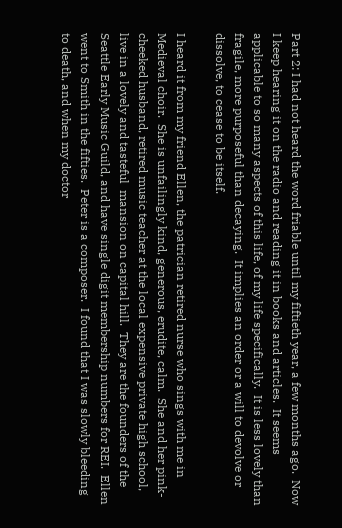Part 2: I had not heard the word friable until my fiftieth year, a few months ago.  Now I keep hearing it on the radio and reading it in books and articles.  It seems applicable to so many aspects of this life, of my life specifically.  It is less lovely than fragile, more purposeful than decaying.  It implies an order or a will to devolve or dissolve, to cease to be itself.

I heard it from my friend Ellen, the patrician retired nurse who sings with me in Medieval choir.  She is unfailingly kind, generous, erudite, calm.  She and her pink-cheeked husband, retired music teacher at the local expensive private high school, live in a lovely and tasteful  mansion on capital hill.  They are the founders of the Seattle Early Music Guild, and have single digit membership numbers for REI.  Ellen went to Smith in the fifties.  Peter is a composer.  I found that I was slowly bleeding to death, and when my doctor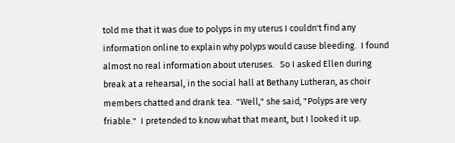told me that it was due to polyps in my uterus I couldn't find any information online to explain why polyps would cause bleeding.  I found almost no real information about uteruses.   So I asked Ellen during break at a rehearsal, in the social hall at Bethany Lutheran, as choir members chatted and drank tea.  "Well," she said, "Polyps are very friable."  I pretended to know what that meant, but I looked it up.